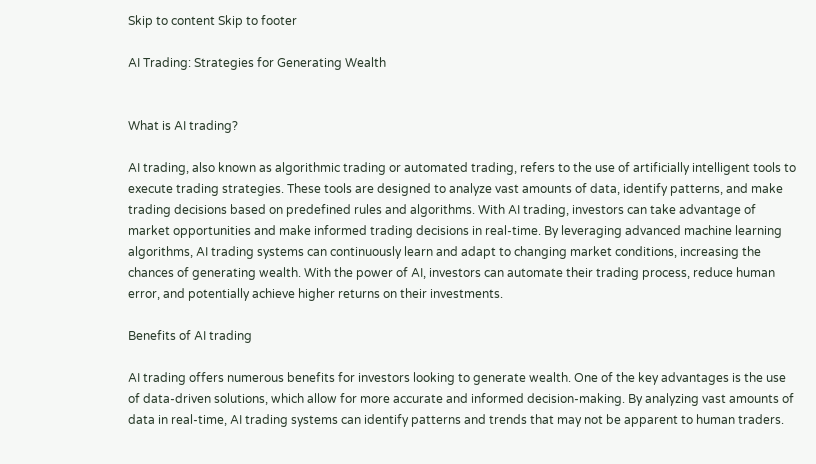Skip to content Skip to footer

AI Trading: Strategies for Generating Wealth


What is AI trading?

AI trading, also known as algorithmic trading or automated trading, refers to the use of artificially intelligent tools to execute trading strategies. These tools are designed to analyze vast amounts of data, identify patterns, and make trading decisions based on predefined rules and algorithms. With AI trading, investors can take advantage of market opportunities and make informed trading decisions in real-time. By leveraging advanced machine learning algorithms, AI trading systems can continuously learn and adapt to changing market conditions, increasing the chances of generating wealth. With the power of AI, investors can automate their trading process, reduce human error, and potentially achieve higher returns on their investments.

Benefits of AI trading

AI trading offers numerous benefits for investors looking to generate wealth. One of the key advantages is the use of data-driven solutions, which allow for more accurate and informed decision-making. By analyzing vast amounts of data in real-time, AI trading systems can identify patterns and trends that may not be apparent to human traders.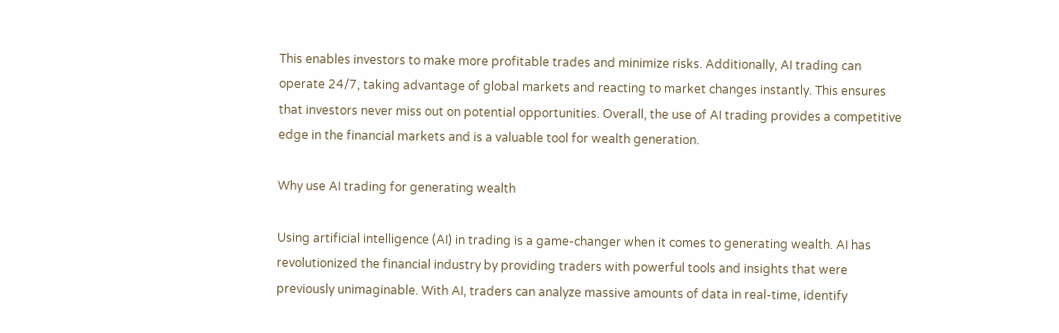This enables investors to make more profitable trades and minimize risks. Additionally, AI trading can operate 24/7, taking advantage of global markets and reacting to market changes instantly. This ensures that investors never miss out on potential opportunities. Overall, the use of AI trading provides a competitive edge in the financial markets and is a valuable tool for wealth generation.

Why use AI trading for generating wealth

Using artificial intelligence (AI) in trading is a game-changer when it comes to generating wealth. AI has revolutionized the financial industry by providing traders with powerful tools and insights that were previously unimaginable. With AI, traders can analyze massive amounts of data in real-time, identify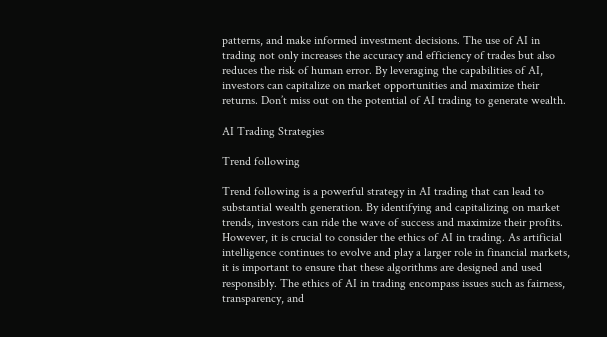patterns, and make informed investment decisions. The use of AI in trading not only increases the accuracy and efficiency of trades but also reduces the risk of human error. By leveraging the capabilities of AI, investors can capitalize on market opportunities and maximize their returns. Don’t miss out on the potential of AI trading to generate wealth.

AI Trading Strategies

Trend following

Trend following is a powerful strategy in AI trading that can lead to substantial wealth generation. By identifying and capitalizing on market trends, investors can ride the wave of success and maximize their profits. However, it is crucial to consider the ethics of AI in trading. As artificial intelligence continues to evolve and play a larger role in financial markets, it is important to ensure that these algorithms are designed and used responsibly. The ethics of AI in trading encompass issues such as fairness, transparency, and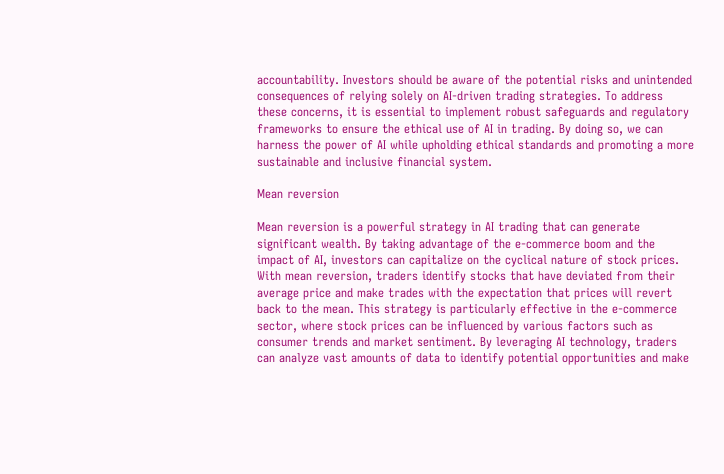accountability. Investors should be aware of the potential risks and unintended consequences of relying solely on AI-driven trading strategies. To address these concerns, it is essential to implement robust safeguards and regulatory frameworks to ensure the ethical use of AI in trading. By doing so, we can harness the power of AI while upholding ethical standards and promoting a more sustainable and inclusive financial system.

Mean reversion

Mean reversion is a powerful strategy in AI trading that can generate significant wealth. By taking advantage of the e-commerce boom and the impact of AI, investors can capitalize on the cyclical nature of stock prices. With mean reversion, traders identify stocks that have deviated from their average price and make trades with the expectation that prices will revert back to the mean. This strategy is particularly effective in the e-commerce sector, where stock prices can be influenced by various factors such as consumer trends and market sentiment. By leveraging AI technology, traders can analyze vast amounts of data to identify potential opportunities and make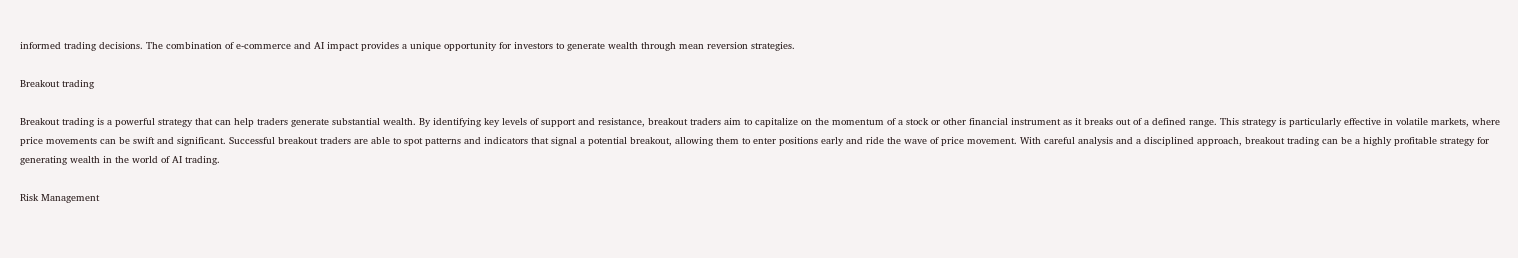informed trading decisions. The combination of e-commerce and AI impact provides a unique opportunity for investors to generate wealth through mean reversion strategies.

Breakout trading

Breakout trading is a powerful strategy that can help traders generate substantial wealth. By identifying key levels of support and resistance, breakout traders aim to capitalize on the momentum of a stock or other financial instrument as it breaks out of a defined range. This strategy is particularly effective in volatile markets, where price movements can be swift and significant. Successful breakout traders are able to spot patterns and indicators that signal a potential breakout, allowing them to enter positions early and ride the wave of price movement. With careful analysis and a disciplined approach, breakout trading can be a highly profitable strategy for generating wealth in the world of AI trading.

Risk Management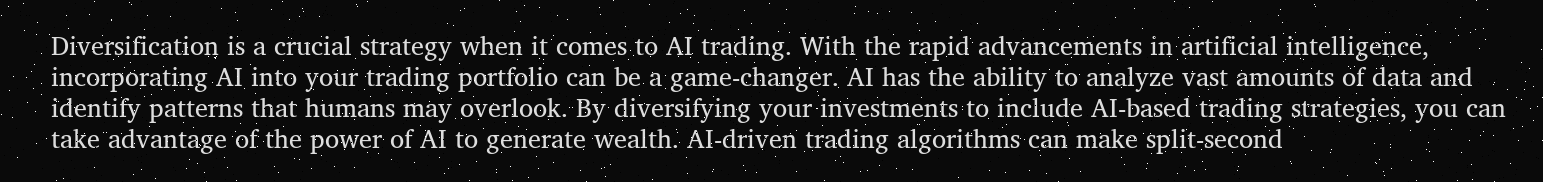Diversification is a crucial strategy when it comes to AI trading. With the rapid advancements in artificial intelligence, incorporating AI into your trading portfolio can be a game-changer. AI has the ability to analyze vast amounts of data and identify patterns that humans may overlook. By diversifying your investments to include AI-based trading strategies, you can take advantage of the power of AI to generate wealth. AI-driven trading algorithms can make split-second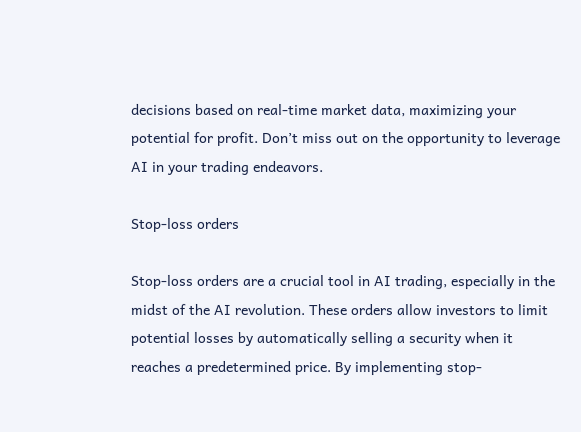decisions based on real-time market data, maximizing your potential for profit. Don’t miss out on the opportunity to leverage AI in your trading endeavors.

Stop-loss orders

Stop-loss orders are a crucial tool in AI trading, especially in the midst of the AI revolution. These orders allow investors to limit potential losses by automatically selling a security when it reaches a predetermined price. By implementing stop-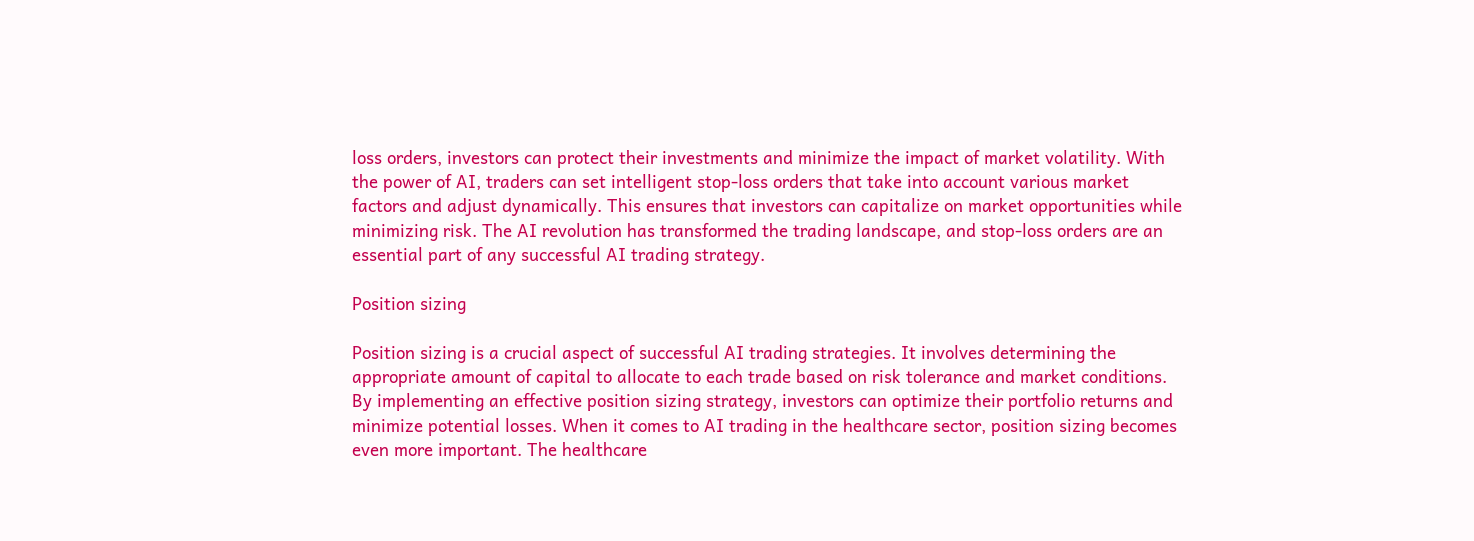loss orders, investors can protect their investments and minimize the impact of market volatility. With the power of AI, traders can set intelligent stop-loss orders that take into account various market factors and adjust dynamically. This ensures that investors can capitalize on market opportunities while minimizing risk. The AI revolution has transformed the trading landscape, and stop-loss orders are an essential part of any successful AI trading strategy.

Position sizing

Position sizing is a crucial aspect of successful AI trading strategies. It involves determining the appropriate amount of capital to allocate to each trade based on risk tolerance and market conditions. By implementing an effective position sizing strategy, investors can optimize their portfolio returns and minimize potential losses. When it comes to AI trading in the healthcare sector, position sizing becomes even more important. The healthcare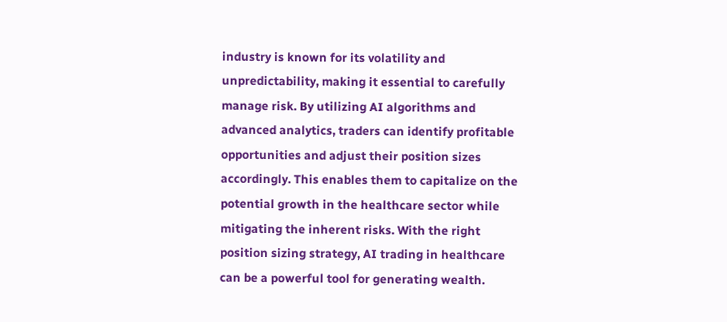industry is known for its volatility and unpredictability, making it essential to carefully manage risk. By utilizing AI algorithms and advanced analytics, traders can identify profitable opportunities and adjust their position sizes accordingly. This enables them to capitalize on the potential growth in the healthcare sector while mitigating the inherent risks. With the right position sizing strategy, AI trading in healthcare can be a powerful tool for generating wealth.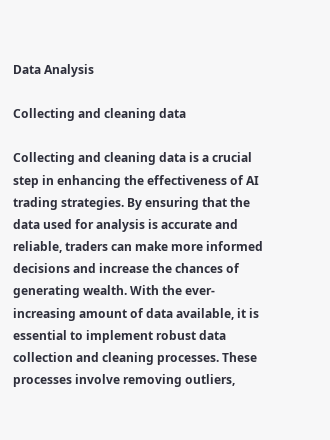Data Analysis

Collecting and cleaning data

Collecting and cleaning data is a crucial step in enhancing the effectiveness of AI trading strategies. By ensuring that the data used for analysis is accurate and reliable, traders can make more informed decisions and increase the chances of generating wealth. With the ever-increasing amount of data available, it is essential to implement robust data collection and cleaning processes. These processes involve removing outliers,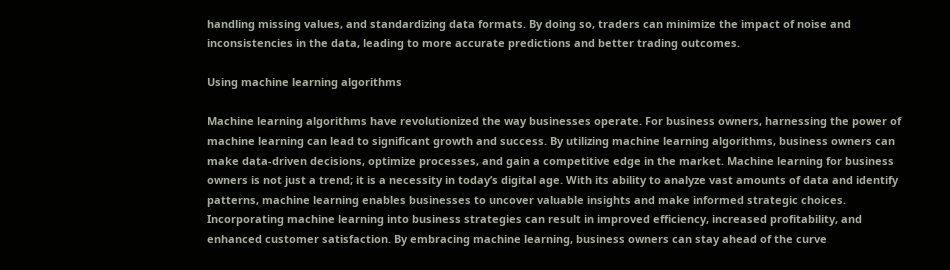handling missing values, and standardizing data formats. By doing so, traders can minimize the impact of noise and inconsistencies in the data, leading to more accurate predictions and better trading outcomes.

Using machine learning algorithms

Machine learning algorithms have revolutionized the way businesses operate. For business owners, harnessing the power of machine learning can lead to significant growth and success. By utilizing machine learning algorithms, business owners can make data-driven decisions, optimize processes, and gain a competitive edge in the market. Machine learning for business owners is not just a trend; it is a necessity in today’s digital age. With its ability to analyze vast amounts of data and identify patterns, machine learning enables businesses to uncover valuable insights and make informed strategic choices. Incorporating machine learning into business strategies can result in improved efficiency, increased profitability, and enhanced customer satisfaction. By embracing machine learning, business owners can stay ahead of the curve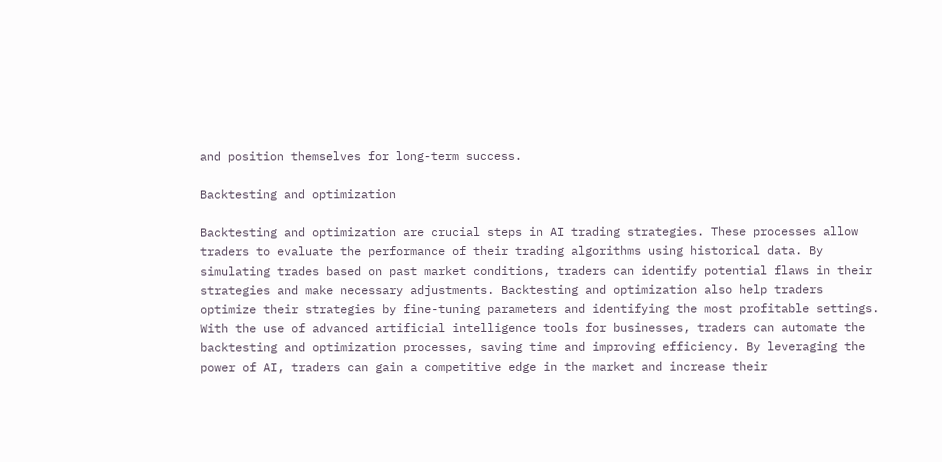and position themselves for long-term success.

Backtesting and optimization

Backtesting and optimization are crucial steps in AI trading strategies. These processes allow traders to evaluate the performance of their trading algorithms using historical data. By simulating trades based on past market conditions, traders can identify potential flaws in their strategies and make necessary adjustments. Backtesting and optimization also help traders optimize their strategies by fine-tuning parameters and identifying the most profitable settings. With the use of advanced artificial intelligence tools for businesses, traders can automate the backtesting and optimization processes, saving time and improving efficiency. By leveraging the power of AI, traders can gain a competitive edge in the market and increase their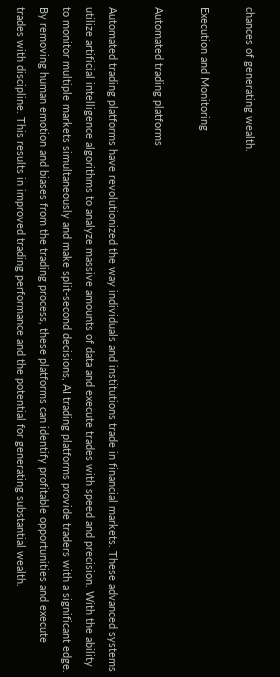chances of generating wealth.

Execution and Monitoring

Automated trading platforms

Automated trading platforms have revolutionized the way individuals and institutions trade in financial markets. These advanced systems utilize artificial intelligence algorithms to analyze massive amounts of data and execute trades with speed and precision. With the ability to monitor multiple markets simultaneously and make split-second decisions, AI trading platforms provide traders with a significant edge. By removing human emotion and biases from the trading process, these platforms can identify profitable opportunities and execute trades with discipline. This results in improved trading performance and the potential for generating substantial wealth.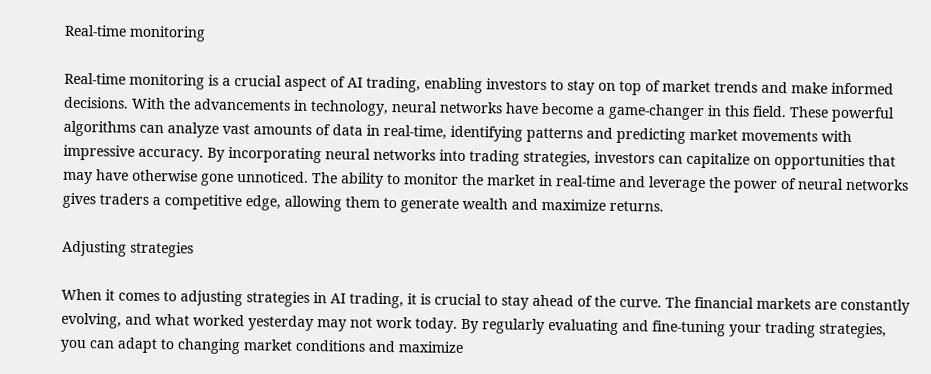Real-time monitoring

Real-time monitoring is a crucial aspect of AI trading, enabling investors to stay on top of market trends and make informed decisions. With the advancements in technology, neural networks have become a game-changer in this field. These powerful algorithms can analyze vast amounts of data in real-time, identifying patterns and predicting market movements with impressive accuracy. By incorporating neural networks into trading strategies, investors can capitalize on opportunities that may have otherwise gone unnoticed. The ability to monitor the market in real-time and leverage the power of neural networks gives traders a competitive edge, allowing them to generate wealth and maximize returns.

Adjusting strategies

When it comes to adjusting strategies in AI trading, it is crucial to stay ahead of the curve. The financial markets are constantly evolving, and what worked yesterday may not work today. By regularly evaluating and fine-tuning your trading strategies, you can adapt to changing market conditions and maximize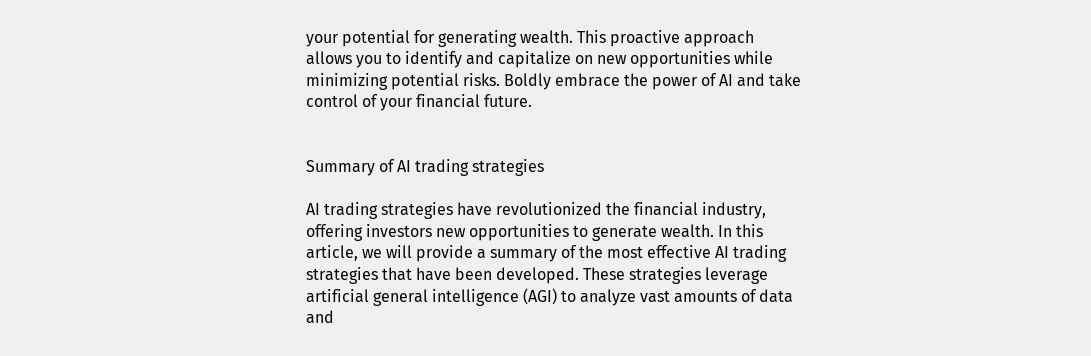your potential for generating wealth. This proactive approach allows you to identify and capitalize on new opportunities while minimizing potential risks. Boldly embrace the power of AI and take control of your financial future.


Summary of AI trading strategies

AI trading strategies have revolutionized the financial industry, offering investors new opportunities to generate wealth. In this article, we will provide a summary of the most effective AI trading strategies that have been developed. These strategies leverage artificial general intelligence (AGI) to analyze vast amounts of data and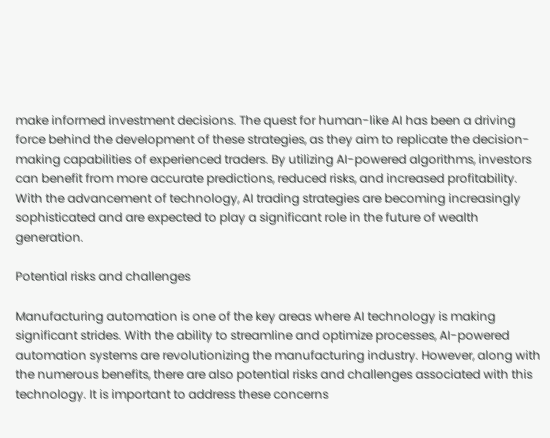make informed investment decisions. The quest for human-like AI has been a driving force behind the development of these strategies, as they aim to replicate the decision-making capabilities of experienced traders. By utilizing AI-powered algorithms, investors can benefit from more accurate predictions, reduced risks, and increased profitability. With the advancement of technology, AI trading strategies are becoming increasingly sophisticated and are expected to play a significant role in the future of wealth generation.

Potential risks and challenges

Manufacturing automation is one of the key areas where AI technology is making significant strides. With the ability to streamline and optimize processes, AI-powered automation systems are revolutionizing the manufacturing industry. However, along with the numerous benefits, there are also potential risks and challenges associated with this technology. It is important to address these concerns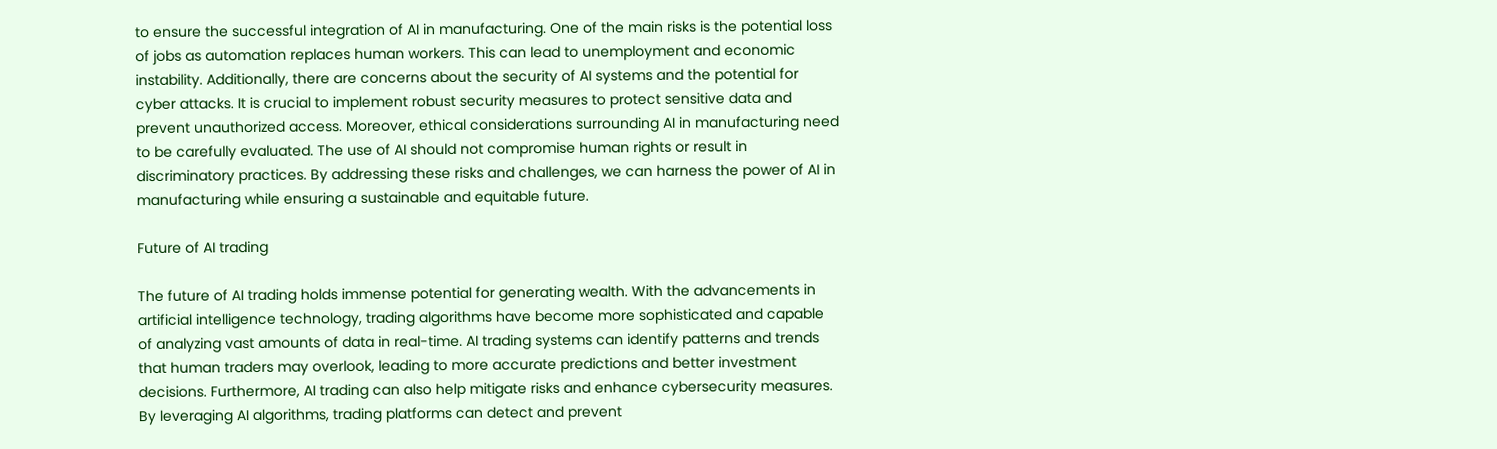to ensure the successful integration of AI in manufacturing. One of the main risks is the potential loss of jobs as automation replaces human workers. This can lead to unemployment and economic instability. Additionally, there are concerns about the security of AI systems and the potential for cyber attacks. It is crucial to implement robust security measures to protect sensitive data and prevent unauthorized access. Moreover, ethical considerations surrounding AI in manufacturing need to be carefully evaluated. The use of AI should not compromise human rights or result in discriminatory practices. By addressing these risks and challenges, we can harness the power of AI in manufacturing while ensuring a sustainable and equitable future.

Future of AI trading

The future of AI trading holds immense potential for generating wealth. With the advancements in artificial intelligence technology, trading algorithms have become more sophisticated and capable of analyzing vast amounts of data in real-time. AI trading systems can identify patterns and trends that human traders may overlook, leading to more accurate predictions and better investment decisions. Furthermore, AI trading can also help mitigate risks and enhance cybersecurity measures. By leveraging AI algorithms, trading platforms can detect and prevent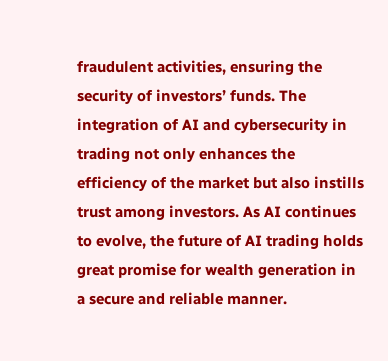fraudulent activities, ensuring the security of investors’ funds. The integration of AI and cybersecurity in trading not only enhances the efficiency of the market but also instills trust among investors. As AI continues to evolve, the future of AI trading holds great promise for wealth generation in a secure and reliable manner.